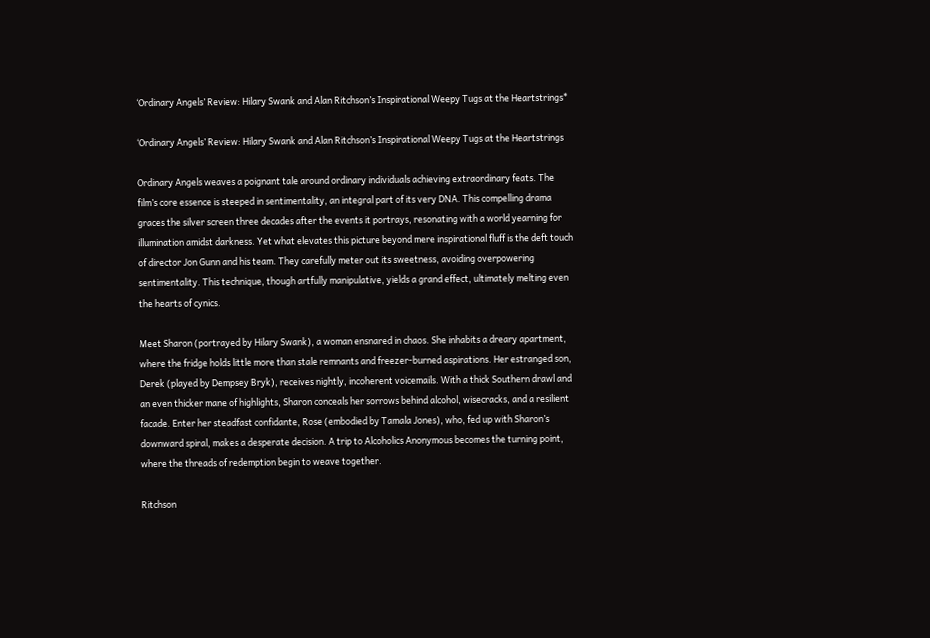‘Ordinary Angels’ Review: Hilary Swank and Alan Ritchson’s Inspirational Weepy Tugs at the Heartstrings*

‘Ordinary Angels’ Review: Hilary Swank and Alan Ritchson’s Inspirational Weepy Tugs at the Heartstrings

Ordinary Angels weaves a poignant tale around ordinary individuals achieving extraordinary feats. The film’s core essence is steeped in sentimentality, an integral part of its very DNA. This compelling drama graces the silver screen three decades after the events it portrays, resonating with a world yearning for illumination amidst darkness. Yet what elevates this picture beyond mere inspirational fluff is the deft touch of director Jon Gunn and his team. They carefully meter out its sweetness, avoiding overpowering sentimentality. This technique, though artfully manipulative, yields a grand effect, ultimately melting even the hearts of cynics.

Meet Sharon (portrayed by Hilary Swank), a woman ensnared in chaos. She inhabits a dreary apartment, where the fridge holds little more than stale remnants and freezer-burned aspirations. Her estranged son, Derek (played by Dempsey Bryk), receives nightly, incoherent voicemails. With a thick Southern drawl and an even thicker mane of highlights, Sharon conceals her sorrows behind alcohol, wisecracks, and a resilient facade. Enter her steadfast confidante, Rose (embodied by Tamala Jones), who, fed up with Sharon’s downward spiral, makes a desperate decision. A trip to Alcoholics Anonymous becomes the turning point, where the threads of redemption begin to weave together.

Ritchson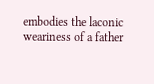embodies the laconic weariness of a father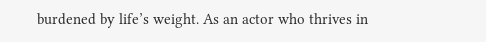burdened by life’s weight. As an actor who thrives in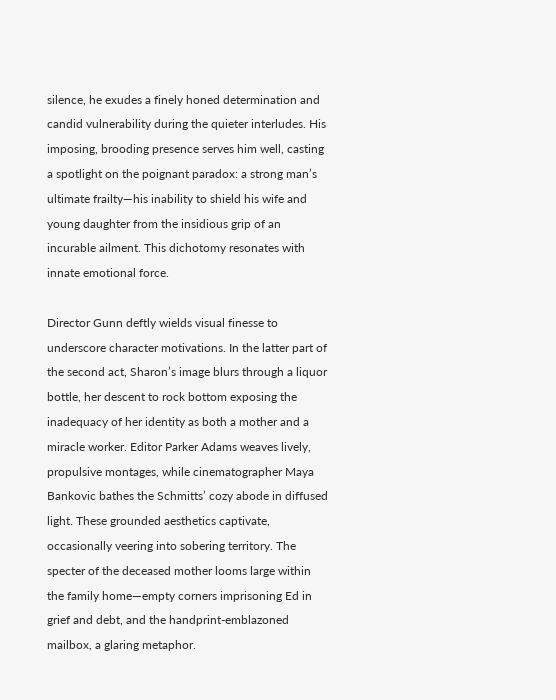silence, he exudes a finely honed determination and candid vulnerability during the quieter interludes. His imposing, brooding presence serves him well, casting a spotlight on the poignant paradox: a strong man’s ultimate frailty—his inability to shield his wife and young daughter from the insidious grip of an incurable ailment. This dichotomy resonates with innate emotional force.

Director Gunn deftly wields visual finesse to underscore character motivations. In the latter part of the second act, Sharon’s image blurs through a liquor bottle, her descent to rock bottom exposing the inadequacy of her identity as both a mother and a miracle worker. Editor Parker Adams weaves lively, propulsive montages, while cinematographer Maya Bankovic bathes the Schmitts’ cozy abode in diffused light. These grounded aesthetics captivate, occasionally veering into sobering territory. The specter of the deceased mother looms large within the family home—empty corners imprisoning Ed in grief and debt, and the handprint-emblazoned mailbox, a glaring metaphor.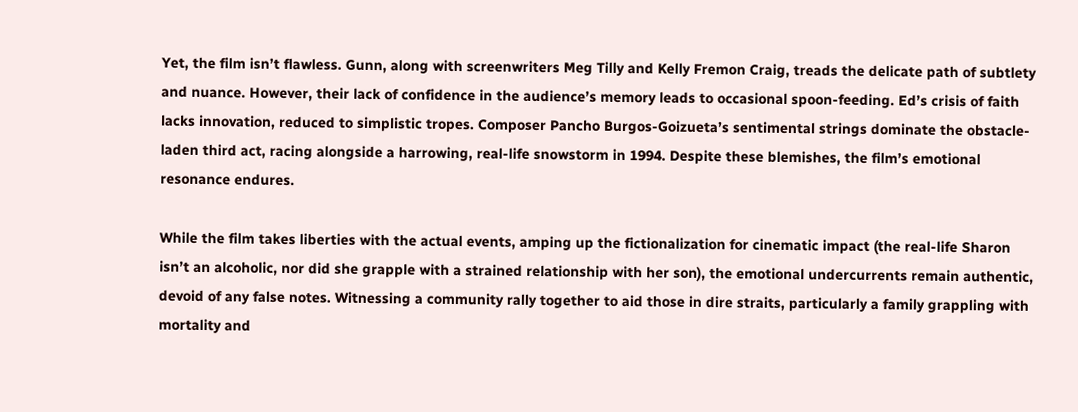Yet, the film isn’t flawless. Gunn, along with screenwriters Meg Tilly and Kelly Fremon Craig, treads the delicate path of subtlety and nuance. However, their lack of confidence in the audience’s memory leads to occasional spoon-feeding. Ed’s crisis of faith lacks innovation, reduced to simplistic tropes. Composer Pancho Burgos-Goizueta’s sentimental strings dominate the obstacle-laden third act, racing alongside a harrowing, real-life snowstorm in 1994. Despite these blemishes, the film’s emotional resonance endures.

While the film takes liberties with the actual events, amping up the fictionalization for cinematic impact (the real-life Sharon isn’t an alcoholic, nor did she grapple with a strained relationship with her son), the emotional undercurrents remain authentic, devoid of any false notes. Witnessing a community rally together to aid those in dire straits, particularly a family grappling with mortality and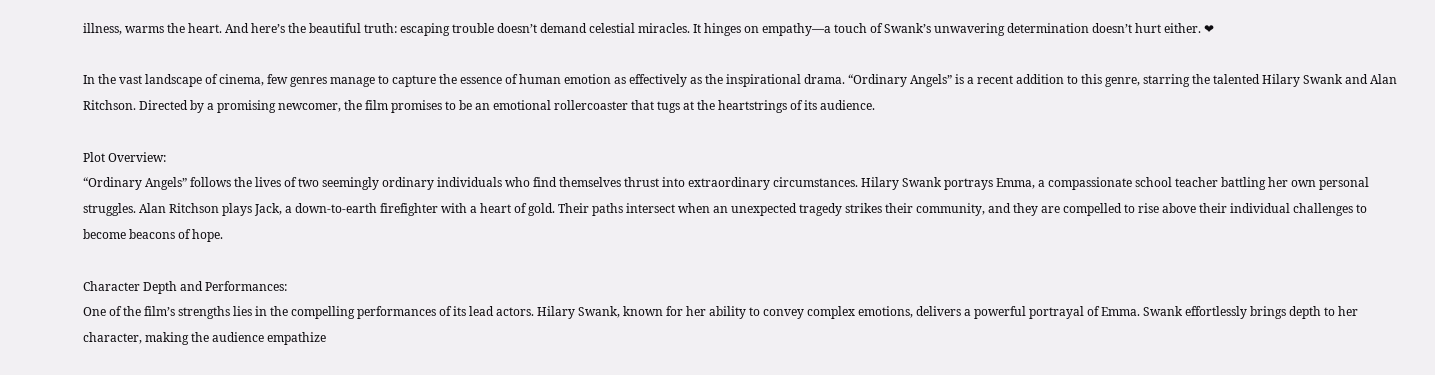illness, warms the heart. And here’s the beautiful truth: escaping trouble doesn’t demand celestial miracles. It hinges on empathy—a touch of Swank’s unwavering determination doesn’t hurt either. ❤

In the vast landscape of cinema, few genres manage to capture the essence of human emotion as effectively as the inspirational drama. “Ordinary Angels” is a recent addition to this genre, starring the talented Hilary Swank and Alan Ritchson. Directed by a promising newcomer, the film promises to be an emotional rollercoaster that tugs at the heartstrings of its audience.

Plot Overview:
“Ordinary Angels” follows the lives of two seemingly ordinary individuals who find themselves thrust into extraordinary circumstances. Hilary Swank portrays Emma, a compassionate school teacher battling her own personal struggles. Alan Ritchson plays Jack, a down-to-earth firefighter with a heart of gold. Their paths intersect when an unexpected tragedy strikes their community, and they are compelled to rise above their individual challenges to become beacons of hope.

Character Depth and Performances:
One of the film’s strengths lies in the compelling performances of its lead actors. Hilary Swank, known for her ability to convey complex emotions, delivers a powerful portrayal of Emma. Swank effortlessly brings depth to her character, making the audience empathize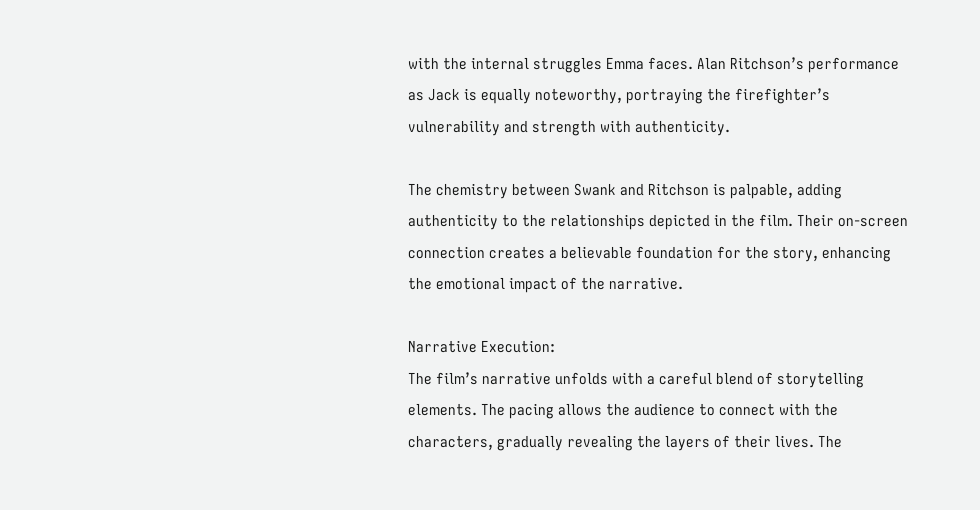with the internal struggles Emma faces. Alan Ritchson’s performance as Jack is equally noteworthy, portraying the firefighter’s vulnerability and strength with authenticity.

The chemistry between Swank and Ritchson is palpable, adding authenticity to the relationships depicted in the film. Their on-screen connection creates a believable foundation for the story, enhancing the emotional impact of the narrative.

Narrative Execution:
The film’s narrative unfolds with a careful blend of storytelling elements. The pacing allows the audience to connect with the characters, gradually revealing the layers of their lives. The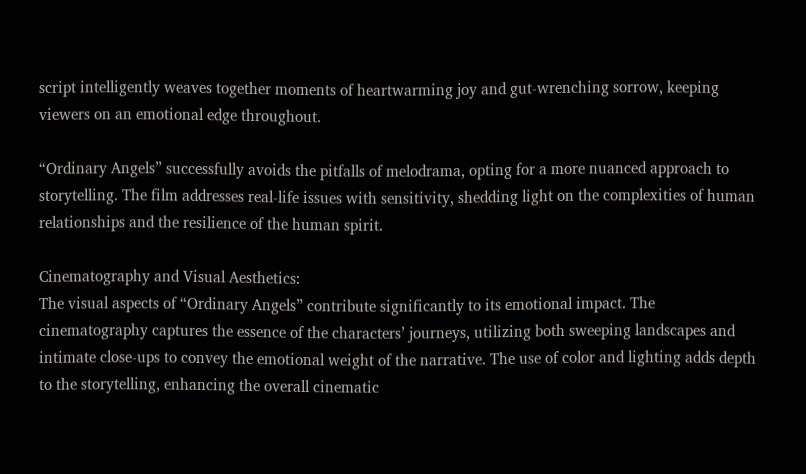script intelligently weaves together moments of heartwarming joy and gut-wrenching sorrow, keeping viewers on an emotional edge throughout.

“Ordinary Angels” successfully avoids the pitfalls of melodrama, opting for a more nuanced approach to storytelling. The film addresses real-life issues with sensitivity, shedding light on the complexities of human relationships and the resilience of the human spirit.

Cinematography and Visual Aesthetics:
The visual aspects of “Ordinary Angels” contribute significantly to its emotional impact. The cinematography captures the essence of the characters’ journeys, utilizing both sweeping landscapes and intimate close-ups to convey the emotional weight of the narrative. The use of color and lighting adds depth to the storytelling, enhancing the overall cinematic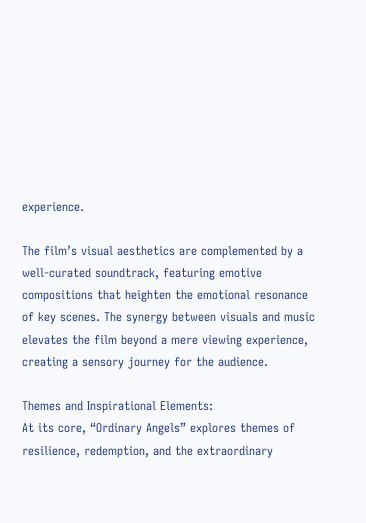experience.

The film’s visual aesthetics are complemented by a well-curated soundtrack, featuring emotive compositions that heighten the emotional resonance of key scenes. The synergy between visuals and music elevates the film beyond a mere viewing experience, creating a sensory journey for the audience.

Themes and Inspirational Elements:
At its core, “Ordinary Angels” explores themes of resilience, redemption, and the extraordinary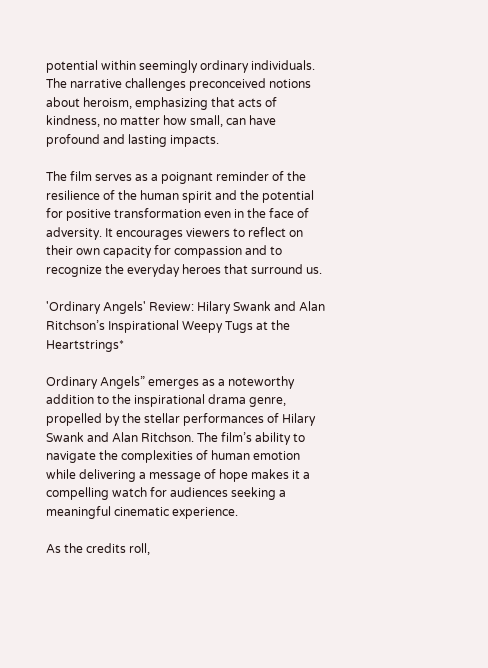potential within seemingly ordinary individuals. The narrative challenges preconceived notions about heroism, emphasizing that acts of kindness, no matter how small, can have profound and lasting impacts.

The film serves as a poignant reminder of the resilience of the human spirit and the potential for positive transformation even in the face of adversity. It encourages viewers to reflect on their own capacity for compassion and to recognize the everyday heroes that surround us.

'Ordinary Angels' Review: Hilary Swank and Alan Ritchson’s Inspirational Weepy Tugs at the Heartstrings*

Ordinary Angels” emerges as a noteworthy addition to the inspirational drama genre, propelled by the stellar performances of Hilary Swank and Alan Ritchson. The film’s ability to navigate the complexities of human emotion while delivering a message of hope makes it a compelling watch for audiences seeking a meaningful cinematic experience.

As the credits roll,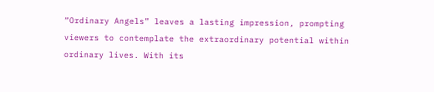“Ordinary Angels” leaves a lasting impression, prompting viewers to contemplate the extraordinary potential within ordinary lives. With its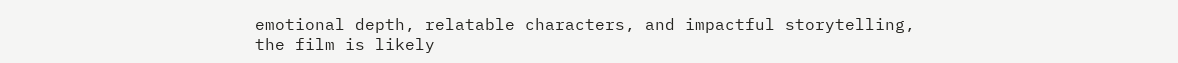emotional depth, relatable characters, and impactful storytelling, the film is likely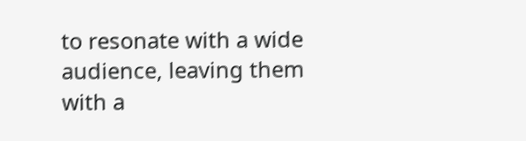to resonate with a wide audience, leaving them with a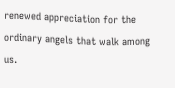renewed appreciation for the ordinary angels that walk among us.